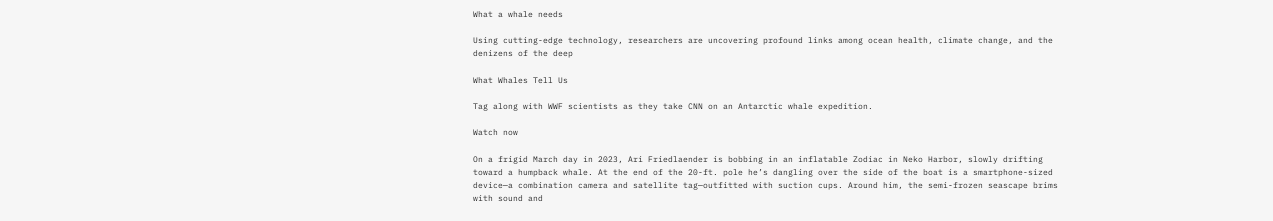What a whale needs

Using cutting-edge technology, researchers are uncovering profound links among ocean health, climate change, and the denizens of the deep

What Whales Tell Us

Tag along with WWF scientists as they take CNN on an Antarctic whale expedition.

Watch now

On a frigid March day in 2023, Ari Friedlaender is bobbing in an inflatable Zodiac in Neko Harbor, slowly drifting toward a humpback whale. At the end of the 20-ft. pole he’s dangling over the side of the boat is a smartphone-sized device—a combination camera and satellite tag—outfitted with suction cups. Around him, the semi-frozen seascape brims with sound and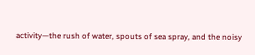activity—the rush of water, spouts of sea spray, and the noisy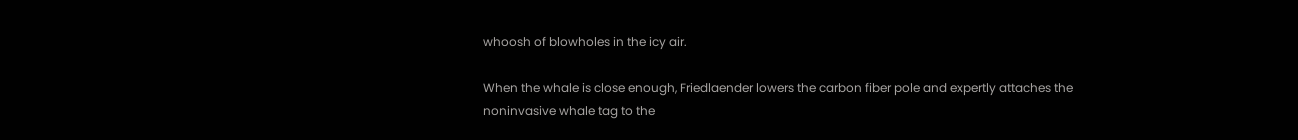whoosh of blowholes in the icy air.

When the whale is close enough, Friedlaender lowers the carbon fiber pole and expertly attaches the noninvasive whale tag to the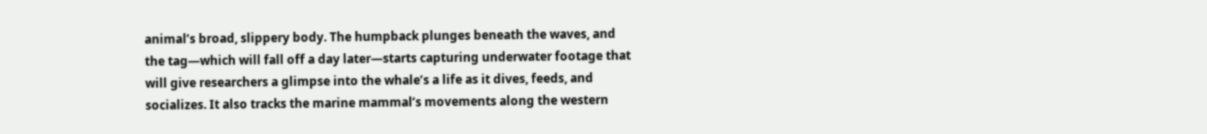animal’s broad, slippery body. The humpback plunges beneath the waves, and the tag—which will fall off a day later—starts capturing underwater footage that will give researchers a glimpse into the whale’s a life as it dives, feeds, and socializes. It also tracks the marine mammal’s movements along the western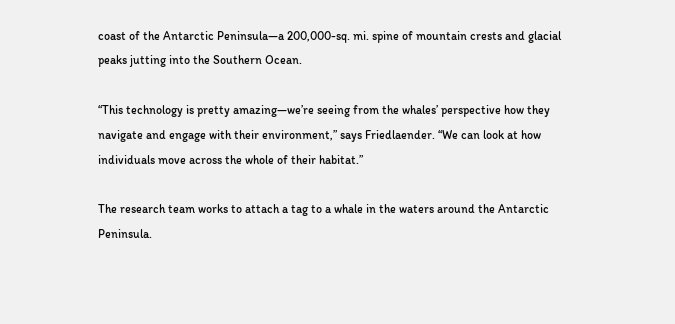coast of the Antarctic Peninsula—a 200,000-sq. mi. spine of mountain crests and glacial peaks jutting into the Southern Ocean.

“This technology is pretty amazing—we’re seeing from the whales’ perspective how they navigate and engage with their environment,” says Friedlaender. “We can look at how individuals move across the whole of their habitat.”

The research team works to attach a tag to a whale in the waters around the Antarctic Peninsula.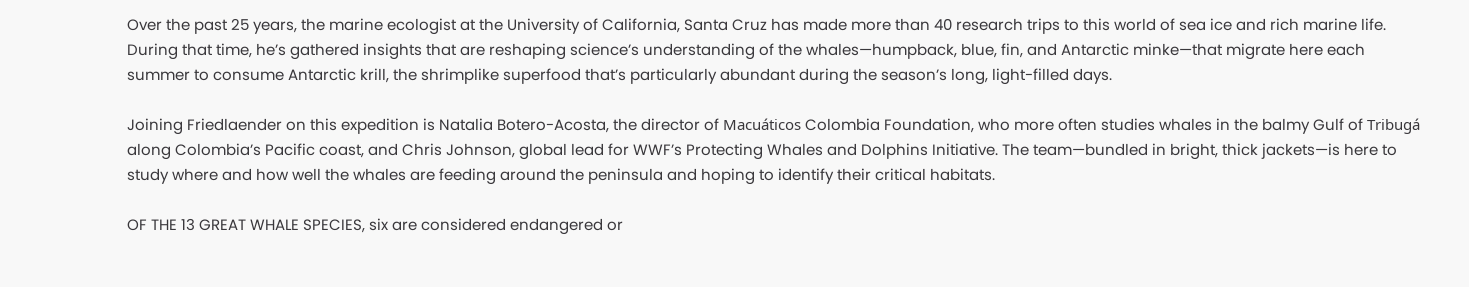Over the past 25 years, the marine ecologist at the University of California, Santa Cruz has made more than 40 research trips to this world of sea ice and rich marine life. During that time, he’s gathered insights that are reshaping science’s understanding of the whales—humpback, blue, fin, and Antarctic minke—that migrate here each summer to consume Antarctic krill, the shrimplike superfood that’s particularly abundant during the season’s long, light-filled days.

Joining Friedlaender on this expedition is Natalia Botero-Acosta, the director of Macuáticos Colombia Foundation, who more often studies whales in the balmy Gulf of Tribugá along Colombia’s Pacific coast, and Chris Johnson, global lead for WWF’s Protecting Whales and Dolphins Initiative. The team—bundled in bright, thick jackets—is here to study where and how well the whales are feeding around the peninsula and hoping to identify their critical habitats.

OF THE 13 GREAT WHALE SPECIES, six are considered endangered or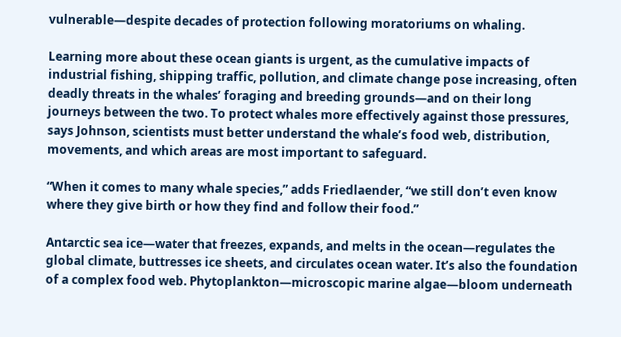vulnerable—despite decades of protection following moratoriums on whaling.

Learning more about these ocean giants is urgent, as the cumulative impacts of industrial fishing, shipping traffic, pollution, and climate change pose increasing, often deadly threats in the whales’ foraging and breeding grounds—and on their long journeys between the two. To protect whales more effectively against those pressures, says Johnson, scientists must better understand the whale’s food web, distribution, movements, and which areas are most important to safeguard.

“When it comes to many whale species,” adds Friedlaender, “we still don’t even know where they give birth or how they find and follow their food.”

Antarctic sea ice—water that freezes, expands, and melts in the ocean—regulates the global climate, buttresses ice sheets, and circulates ocean water. It’s also the foundation of a complex food web. Phytoplankton—microscopic marine algae—bloom underneath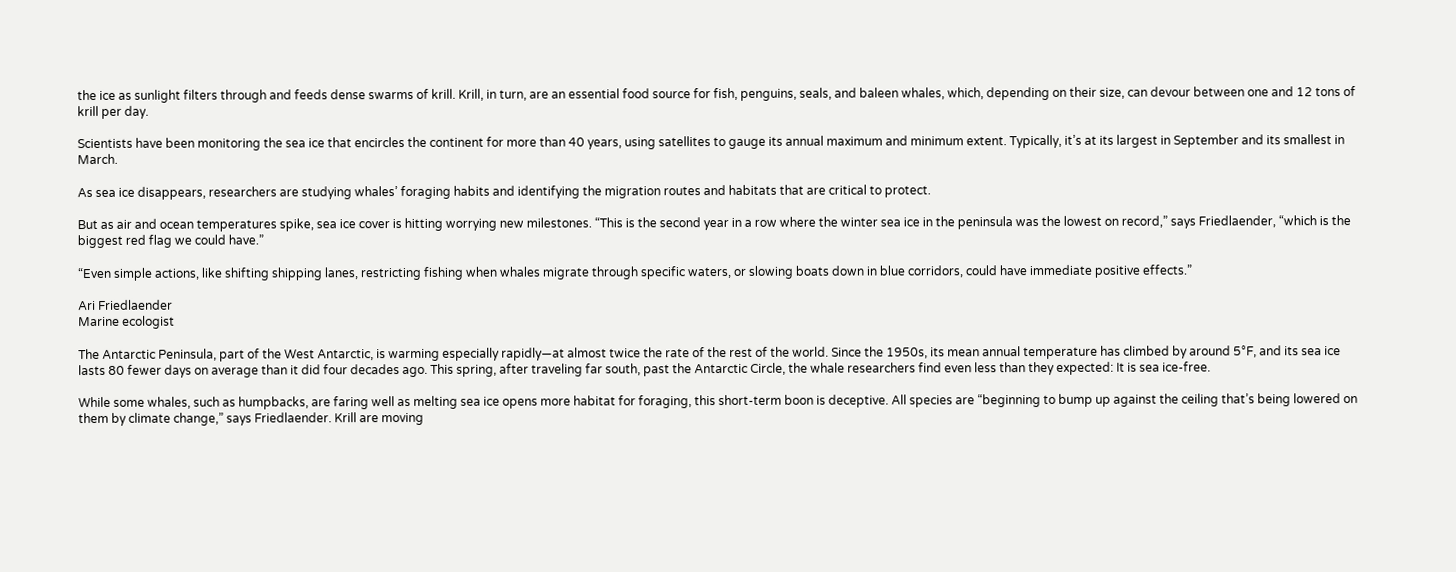the ice as sunlight filters through and feeds dense swarms of krill. Krill, in turn, are an essential food source for fish, penguins, seals, and baleen whales, which, depending on their size, can devour between one and 12 tons of krill per day.

Scientists have been monitoring the sea ice that encircles the continent for more than 40 years, using satellites to gauge its annual maximum and minimum extent. Typically, it’s at its largest in September and its smallest in March.

As sea ice disappears, researchers are studying whales’ foraging habits and identifying the migration routes and habitats that are critical to protect.

But as air and ocean temperatures spike, sea ice cover is hitting worrying new milestones. “This is the second year in a row where the winter sea ice in the peninsula was the lowest on record,” says Friedlaender, “which is the biggest red flag we could have.”

“Even simple actions, like shifting shipping lanes, restricting fishing when whales migrate through specific waters, or slowing boats down in blue corridors, could have immediate positive effects.”

Ari Friedlaender
Marine ecologist

The Antarctic Peninsula, part of the West Antarctic, is warming especially rapidly—at almost twice the rate of the rest of the world. Since the 1950s, its mean annual temperature has climbed by around 5°F, and its sea ice lasts 80 fewer days on average than it did four decades ago. This spring, after traveling far south, past the Antarctic Circle, the whale researchers find even less than they expected: It is sea ice-free.

While some whales, such as humpbacks, are faring well as melting sea ice opens more habitat for foraging, this short-term boon is deceptive. All species are “beginning to bump up against the ceiling that’s being lowered on them by climate change,” says Friedlaender. Krill are moving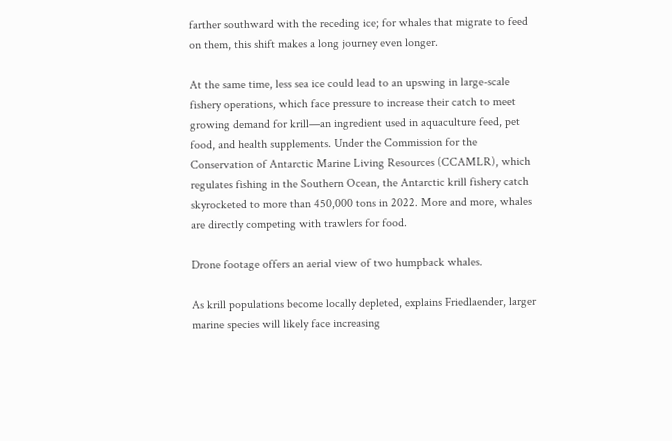farther southward with the receding ice; for whales that migrate to feed on them, this shift makes a long journey even longer.

At the same time, less sea ice could lead to an upswing in large-scale fishery operations, which face pressure to increase their catch to meet growing demand for krill—an ingredient used in aquaculture feed, pet food, and health supplements. Under the Commission for the Conservation of Antarctic Marine Living Resources (CCAMLR), which regulates fishing in the Southern Ocean, the Antarctic krill fishery catch skyrocketed to more than 450,000 tons in 2022. More and more, whales are directly competing with trawlers for food.

Drone footage offers an aerial view of two humpback whales.

As krill populations become locally depleted, explains Friedlaender, larger marine species will likely face increasing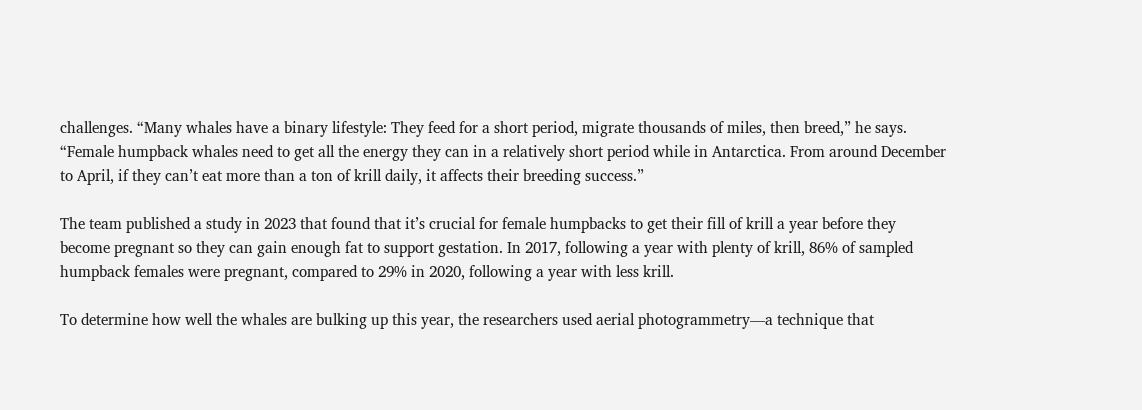challenges. “Many whales have a binary lifestyle: They feed for a short period, migrate thousands of miles, then breed,” he says. “Female humpback whales need to get all the energy they can in a relatively short period while in Antarctica. From around December to April, if they can’t eat more than a ton of krill daily, it affects their breeding success.”

The team published a study in 2023 that found that it’s crucial for female humpbacks to get their fill of krill a year before they become pregnant so they can gain enough fat to support gestation. In 2017, following a year with plenty of krill, 86% of sampled humpback females were pregnant, compared to 29% in 2020, following a year with less krill.

To determine how well the whales are bulking up this year, the researchers used aerial photogrammetry—a technique that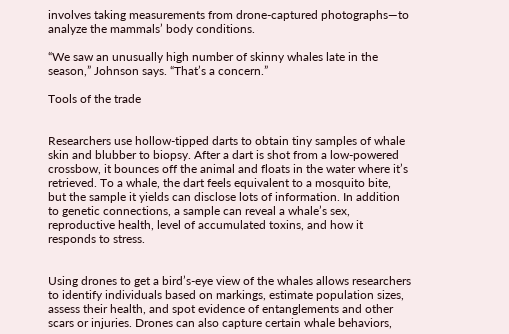involves taking measurements from drone-captured photographs—to analyze the mammals’ body conditions.

“We saw an unusually high number of skinny whales late in the season,” Johnson says. “That’s a concern.”

Tools of the trade


Researchers use hollow-tipped darts to obtain tiny samples of whale skin and blubber to biopsy. After a dart is shot from a low-powered crossbow, it bounces off the animal and floats in the water where it’s retrieved. To a whale, the dart feels equivalent to a mosquito bite, but the sample it yields can disclose lots of information. In addition to genetic connections, a sample can reveal a whale’s sex, reproductive health, level of accumulated toxins, and how it responds to stress.


Using drones to get a bird’s-eye view of the whales allows researchers to identify individuals based on markings, estimate population sizes, assess their health, and spot evidence of entanglements and other scars or injuries. Drones can also capture certain whale behaviors,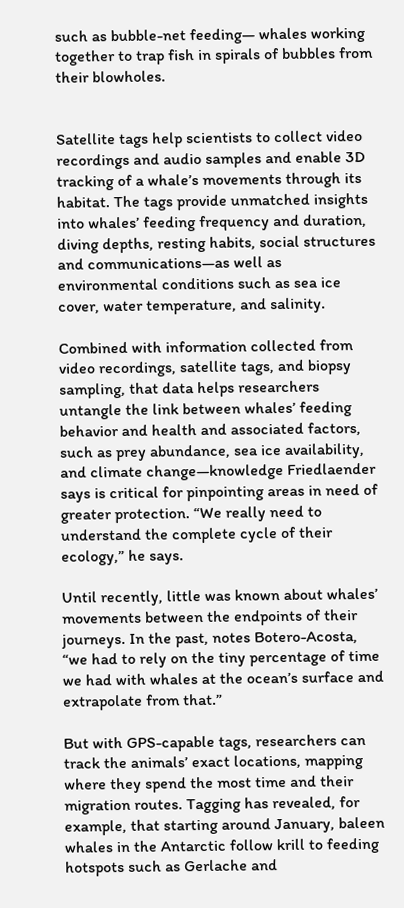such as bubble-net feeding— whales working together to trap fish in spirals of bubbles from their blowholes.


Satellite tags help scientists to collect video recordings and audio samples and enable 3D tracking of a whale’s movements through its habitat. The tags provide unmatched insights into whales’ feeding frequency and duration, diving depths, resting habits, social structures and communications—as well as environmental conditions such as sea ice cover, water temperature, and salinity.

Combined with information collected from video recordings, satellite tags, and biopsy sampling, that data helps researchers untangle the link between whales’ feeding behavior and health and associated factors, such as prey abundance, sea ice availability, and climate change—knowledge Friedlaender says is critical for pinpointing areas in need of greater protection. “We really need to understand the complete cycle of their ecology,” he says.

Until recently, little was known about whales’ movements between the endpoints of their journeys. In the past, notes Botero-Acosta, “we had to rely on the tiny percentage of time we had with whales at the ocean’s surface and extrapolate from that.”

But with GPS-capable tags, researchers can track the animals’ exact locations, mapping where they spend the most time and their migration routes. Tagging has revealed, for example, that starting around January, baleen whales in the Antarctic follow krill to feeding hotspots such as Gerlache and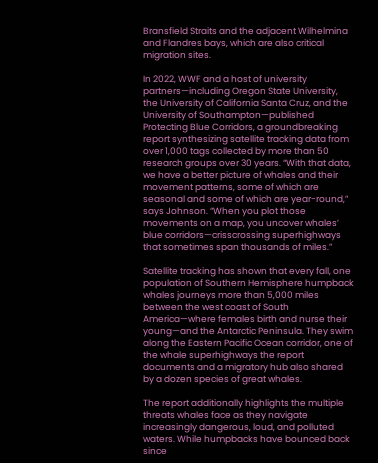Bransfield Straits and the adjacent Wilhelmina and Flandres bays, which are also critical migration sites.

In 2022, WWF and a host of university partners—including Oregon State University, the University of California Santa Cruz, and the University of Southampton—published Protecting Blue Corridors, a groundbreaking report synthesizing satellite tracking data from over 1,000 tags collected by more than 50 research groups over 30 years. “With that data, we have a better picture of whales and their movement patterns, some of which are seasonal and some of which are year-round,” says Johnson. “When you plot those movements on a map, you uncover whales’ blue corridors—crisscrossing superhighways that sometimes span thousands of miles.”

Satellite tracking has shown that every fall, one population of Southern Hemisphere humpback whales journeys more than 5,000 miles between the west coast of South America—where females birth and nurse their young—and the Antarctic Peninsula. They swim along the Eastern Pacific Ocean corridor, one of the whale superhighways the report documents and a migratory hub also shared by a dozen species of great whales.

The report additionally highlights the multiple threats whales face as they navigate increasingly dangerous, loud, and polluted waters. While humpbacks have bounced back since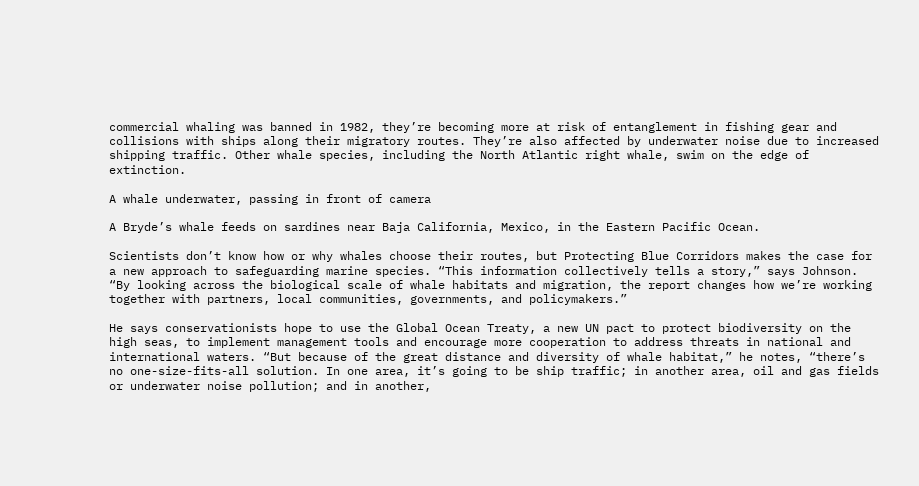commercial whaling was banned in 1982, they’re becoming more at risk of entanglement in fishing gear and collisions with ships along their migratory routes. They’re also affected by underwater noise due to increased shipping traffic. Other whale species, including the North Atlantic right whale, swim on the edge of extinction.

A whale underwater, passing in front of camera

A Bryde’s whale feeds on sardines near Baja California, Mexico, in the Eastern Pacific Ocean.

Scientists don’t know how or why whales choose their routes, but Protecting Blue Corridors makes the case for a new approach to safeguarding marine species. “This information collectively tells a story,” says Johnson. “By looking across the biological scale of whale habitats and migration, the report changes how we’re working together with partners, local communities, governments, and policymakers.”

He says conservationists hope to use the Global Ocean Treaty, a new UN pact to protect biodiversity on the high seas, to implement management tools and encourage more cooperation to address threats in national and international waters. “But because of the great distance and diversity of whale habitat,” he notes, “there’s no one-size-fits-all solution. In one area, it’s going to be ship traffic; in another area, oil and gas fields or underwater noise pollution; and in another,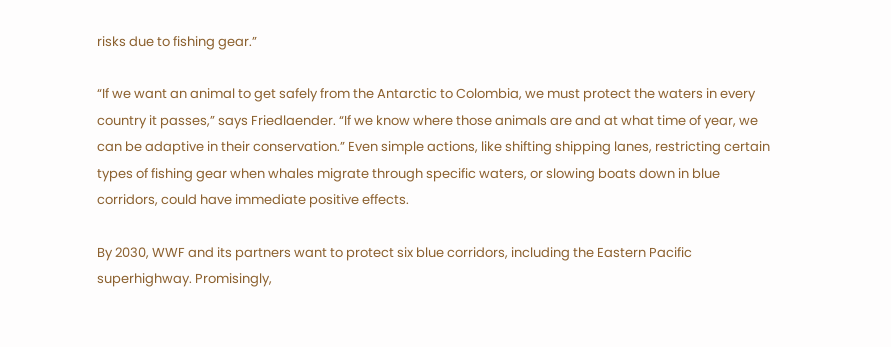risks due to fishing gear.”

“If we want an animal to get safely from the Antarctic to Colombia, we must protect the waters in every country it passes,” says Friedlaender. “If we know where those animals are and at what time of year, we can be adaptive in their conservation.” Even simple actions, like shifting shipping lanes, restricting certain types of fishing gear when whales migrate through specific waters, or slowing boats down in blue corridors, could have immediate positive effects.

By 2030, WWF and its partners want to protect six blue corridors, including the Eastern Pacific superhighway. Promisingly,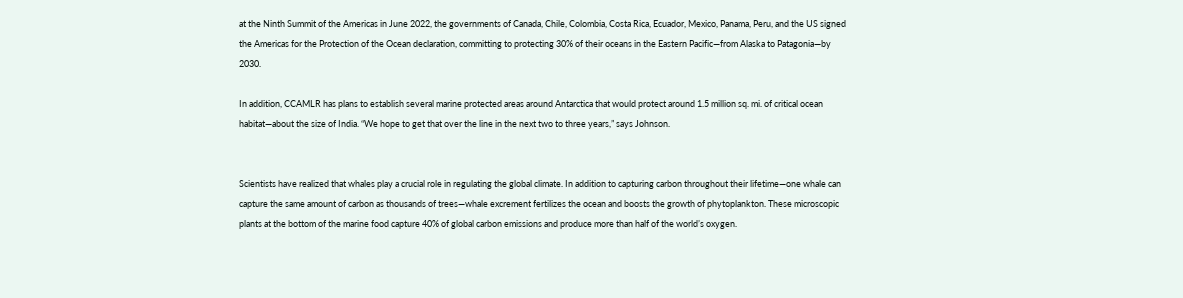at the Ninth Summit of the Americas in June 2022, the governments of Canada, Chile, Colombia, Costa Rica, Ecuador, Mexico, Panama, Peru, and the US signed the Americas for the Protection of the Ocean declaration, committing to protecting 30% of their oceans in the Eastern Pacific—from Alaska to Patagonia—by 2030.

In addition, CCAMLR has plans to establish several marine protected areas around Antarctica that would protect around 1.5 million sq. mi. of critical ocean habitat—about the size of India. “We hope to get that over the line in the next two to three years,” says Johnson.


Scientists have realized that whales play a crucial role in regulating the global climate. In addition to capturing carbon throughout their lifetime—one whale can capture the same amount of carbon as thousands of trees—whale excrement fertilizes the ocean and boosts the growth of phytoplankton. These microscopic plants at the bottom of the marine food capture 40% of global carbon emissions and produce more than half of the world’s oxygen.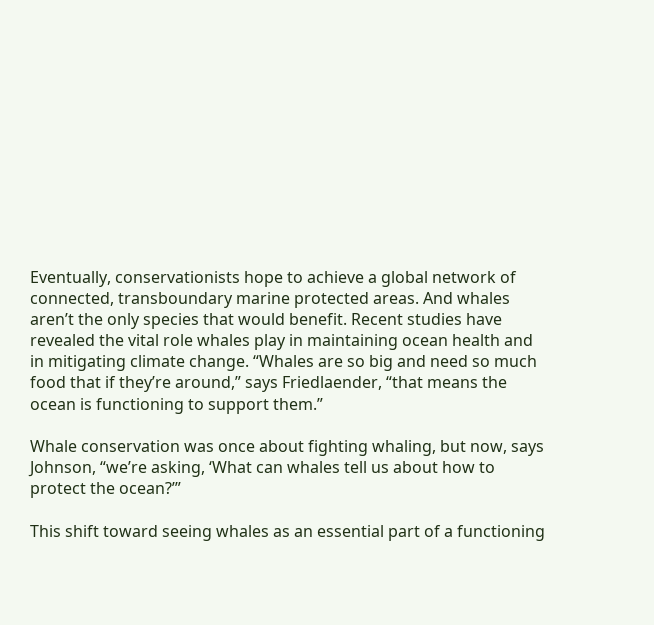Eventually, conservationists hope to achieve a global network of connected, transboundary marine protected areas. And whales aren’t the only species that would benefit. Recent studies have revealed the vital role whales play in maintaining ocean health and in mitigating climate change. “Whales are so big and need so much food that if they’re around,” says Friedlaender, “that means the ocean is functioning to support them.”

Whale conservation was once about fighting whaling, but now, says Johnson, “we’re asking, ‘What can whales tell us about how to protect the ocean?’”

This shift toward seeing whales as an essential part of a functioning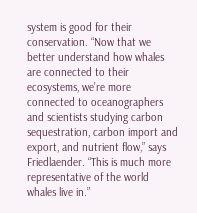system is good for their conservation. “Now that we better understand how whales are connected to their ecosystems, we’re more connected to oceanographers and scientists studying carbon sequestration, carbon import and export, and nutrient flow,” says Friedlaender. “This is much more representative of the world whales live in.”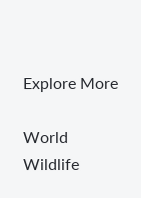Explore More

World Wildlife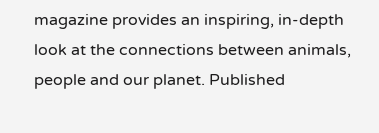magazine provides an inspiring, in-depth look at the connections between animals, people and our planet. Published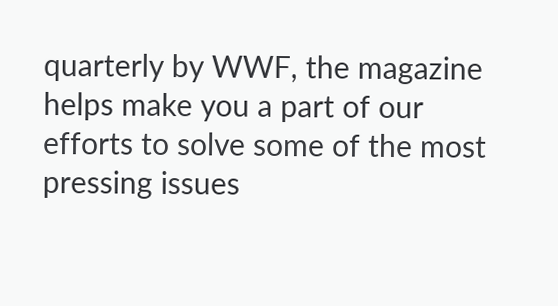quarterly by WWF, the magazine helps make you a part of our efforts to solve some of the most pressing issues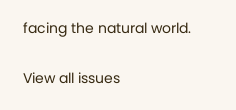facing the natural world.

View all issues